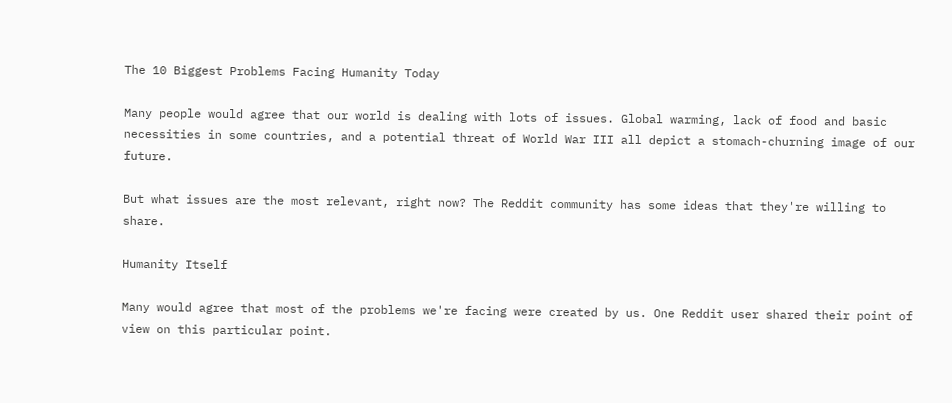The 10 Biggest Problems Facing Humanity Today

Many people would agree that our world is dealing with lots of issues. Global warming, lack of food and basic necessities in some countries, and a potential threat of World War III all depict a stomach-churning image of our future.

But what issues are the most relevant, right now? The Reddit community has some ideas that they're willing to share.

Humanity Itself

Many would agree that most of the problems we're facing were created by us. One Reddit user shared their point of view on this particular point.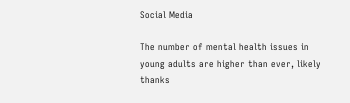Social Media

The number of mental health issues in young adults are higher than ever, likely thanks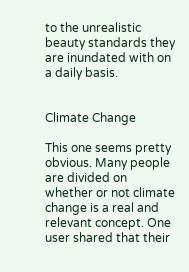to the unrealistic beauty standards they are inundated with on a daily basis.


Climate Change

This one seems pretty obvious. Many people are divided on whether or not climate change is a real and relevant concept. One user shared that their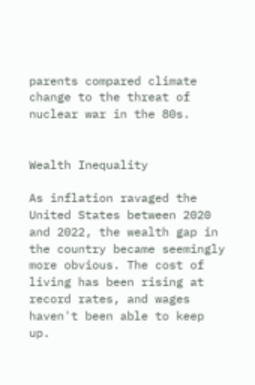parents compared climate change to the threat of nuclear war in the 80s.


Wealth Inequality

As inflation ravaged the United States between 2020 and 2022, the wealth gap in the country became seemingly more obvious. The cost of living has been rising at record rates, and wages haven't been able to keep up.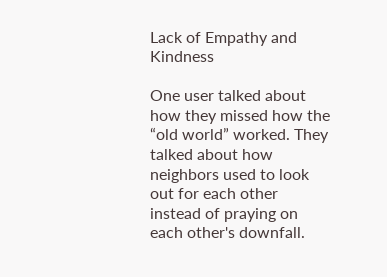Lack of Empathy and Kindness

One user talked about how they missed how the “old world” worked. They talked about how neighbors used to look out for each other instead of praying on each other's downfall.